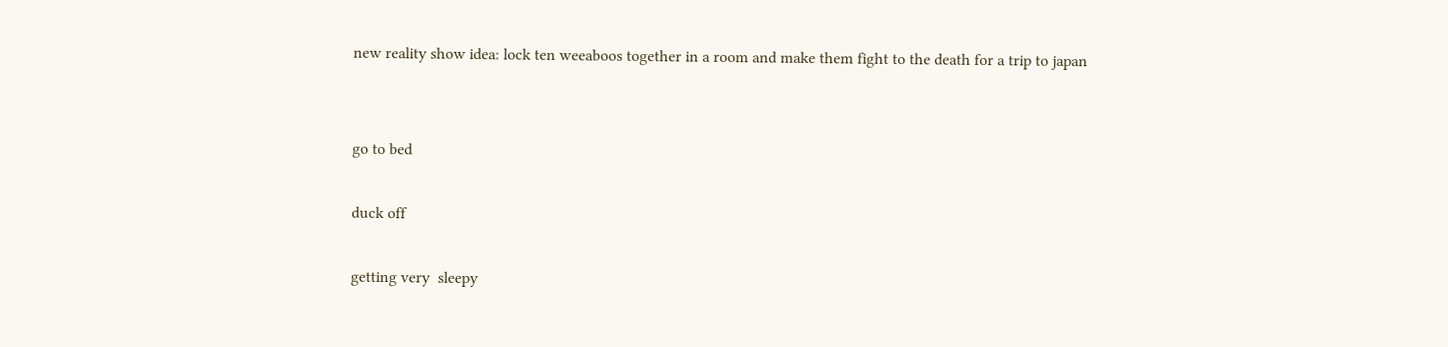new reality show idea: lock ten weeaboos together in a room and make them fight to the death for a trip to japan


go to bed

duck off

getting very  sleepy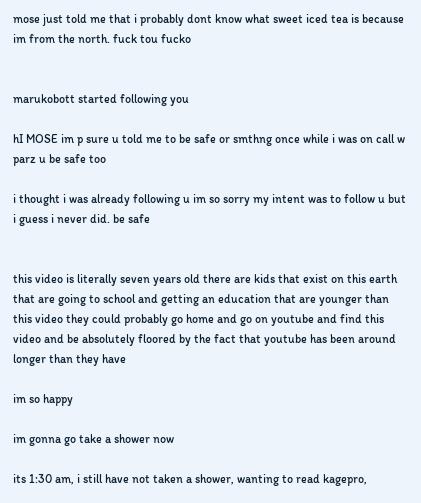mose just told me that i probably dont know what sweet iced tea is because im from the north. fuck tou fucko


marukobott started following you

hI MOSE im p sure u told me to be safe or smthng once while i was on call w parz u be safe too

i thought i was already following u im so sorry my intent was to follow u but i guess i never did. be safe


this video is literally seven years old there are kids that exist on this earth that are going to school and getting an education that are younger than this video they could probably go home and go on youtube and find this video and be absolutely floored by the fact that youtube has been around longer than they have

im so happy

im gonna go take a shower now

its 1:30 am, i still have not taken a shower, wanting to read kagepro,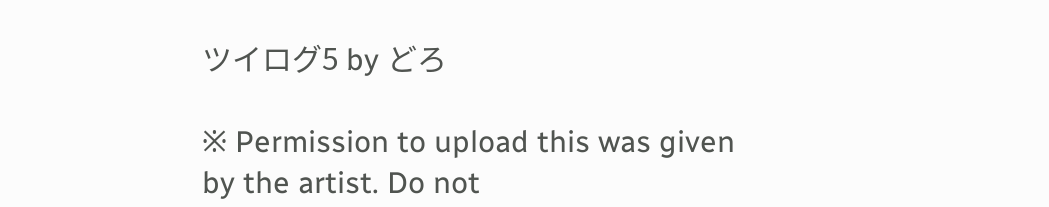ツイログ5 by どろ

※ Permission to upload this was given by the artist. Do not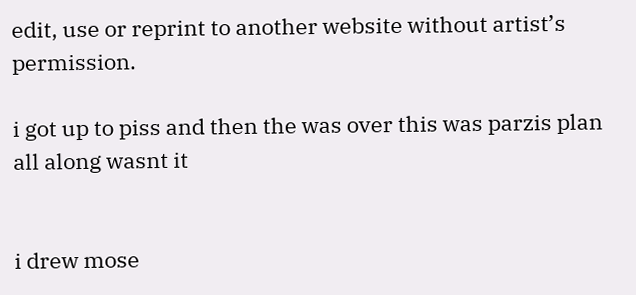edit, use or reprint to another website without artist’s permission.

i got up to piss and then the was over this was parzis plan all along wasnt it


i drew mose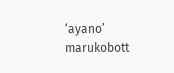‘ayano’ marukobott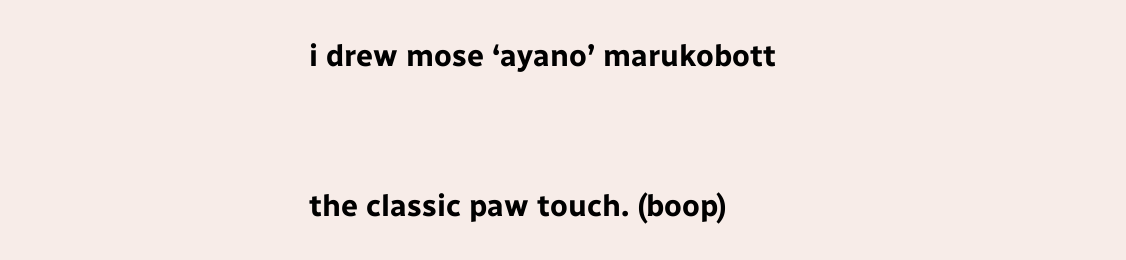i drew mose ‘ayano’ marukobott


the classic paw touch. (boop)